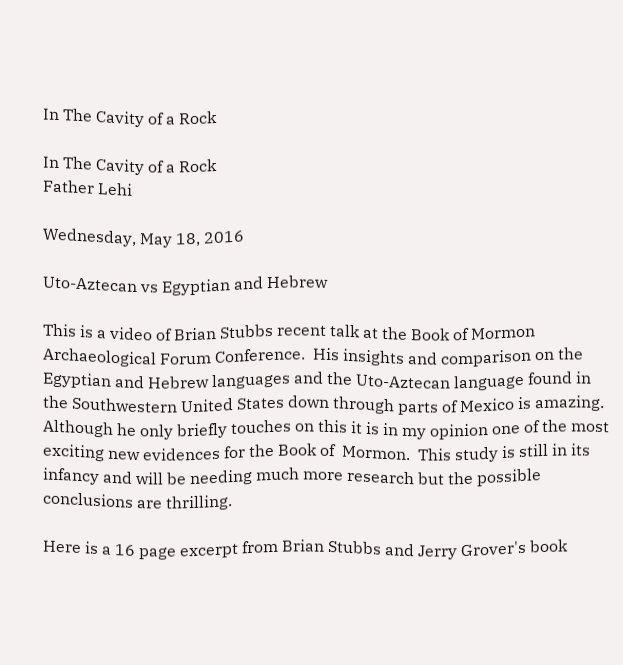In The Cavity of a Rock

In The Cavity of a Rock
Father Lehi

Wednesday, May 18, 2016

Uto-Aztecan vs Egyptian and Hebrew

This is a video of Brian Stubbs recent talk at the Book of Mormon Archaeological Forum Conference.  His insights and comparison on the Egyptian and Hebrew languages and the Uto-Aztecan language found in the Southwestern United States down through parts of Mexico is amazing.  Although he only briefly touches on this it is in my opinion one of the most exciting new evidences for the Book of  Mormon.  This study is still in its infancy and will be needing much more research but the possible conclusions are thrilling.

Here is a 16 page excerpt from Brian Stubbs and Jerry Grover's book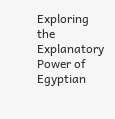Exploring the Explanatory Power of Egyptian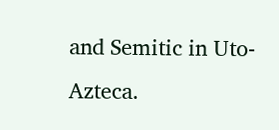and Semitic in Uto-Azteca.